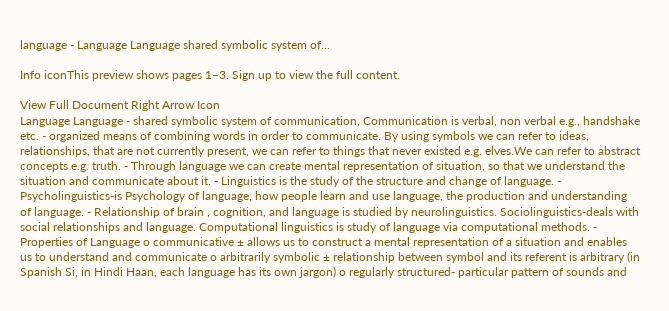language - Language Language shared symbolic system of...

Info iconThis preview shows pages 1–3. Sign up to view the full content.

View Full Document Right Arrow Icon
Language Language - shared symbolic system of communication, Communication is verbal, non verbal e.g., handshake etc. - organized means of combining words in order to communicate. By using symbols we can refer to ideas, relationships, that are not currently present, we can refer to things that never existed e.g. elves.We can refer to abstract concepts e.g. truth. - Through language we can create mental representation of situation, so that we understand the situation and communicate about it. - Linguistics is the study of the structure and change of language. - Psycholinguistics-is Psychology of language, how people learn and use language, the production and understanding of language. - Relationship of brain , cognition, and language is studied by neurolinguistics. Sociolinguistics-deals with social relationships and language. Computational linguistics is study of language via computational methods. - Properties of Language o communicative ± allows us to construct a mental representation of a situation and enables us to understand and communicate o arbitrarily symbolic ± relationship between symbol and its referent is arbitrary (in Spanish Si, in Hindi Haan, each language has its own jargon) o regularly structured- particular pattern of sounds and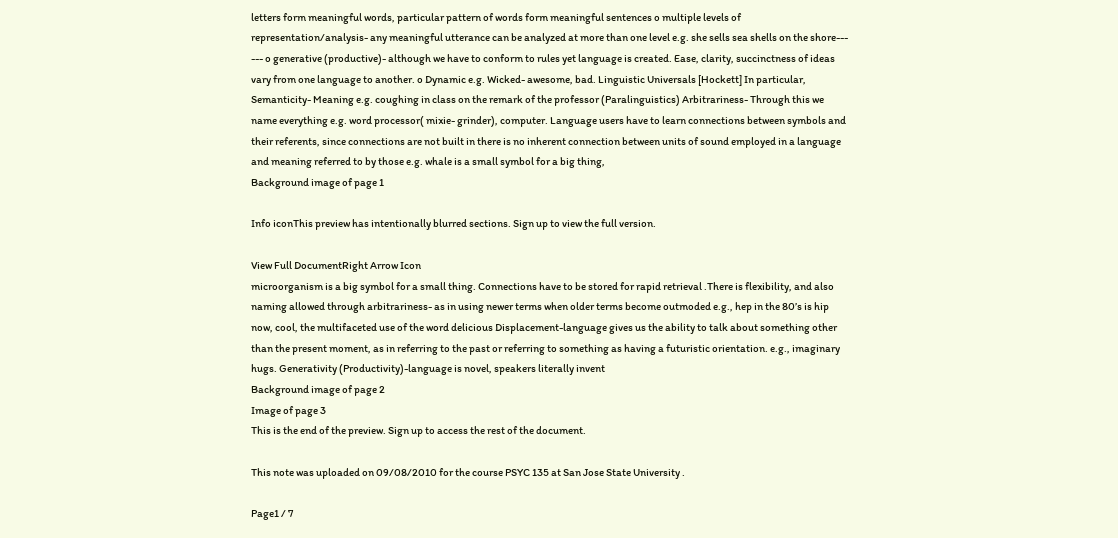letters form meaningful words, particular pattern of words form meaningful sentences o multiple levels of representation/analysis- any meaningful utterance can be analyzed at more than one level e.g. she sells sea shells on the shore--- --- o generative (productive)- although we have to conform to rules yet language is created. Ease, clarity, succinctness of ideas vary from one language to another. o Dynamic e.g. Wicked- awesome, bad. Linguistic Universals [Hockett] In particular, Semanticity- Meaning e.g. coughing in class on the remark of the professor (Paralinguistics) Arbitrariness- Through this we name everything e.g. word processor( mixie- grinder), computer. Language users have to learn connections between symbols and their referents, since connections are not built in there is no inherent connection between units of sound employed in a language and meaning referred to by those e.g. whale is a small symbol for a big thing,
Background image of page 1

Info iconThis preview has intentionally blurred sections. Sign up to view the full version.

View Full DocumentRight Arrow Icon
microorganism is a big symbol for a small thing. Connections have to be stored for rapid retrieval .There is flexibility, and also naming allowed through arbitrariness- as in using newer terms when older terms become outmoded e.g., hep in the 80’s is hip now, cool, the multifaceted use of the word delicious Displacement-language gives us the ability to talk about something other than the present moment, as in referring to the past or referring to something as having a futuristic orientation. e.g., imaginary hugs. Generativity (Productivity)-language is novel, speakers literally invent
Background image of page 2
Image of page 3
This is the end of the preview. Sign up to access the rest of the document.

This note was uploaded on 09/08/2010 for the course PSYC 135 at San Jose State University .

Page1 / 7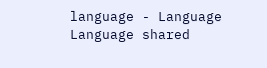language - Language Language shared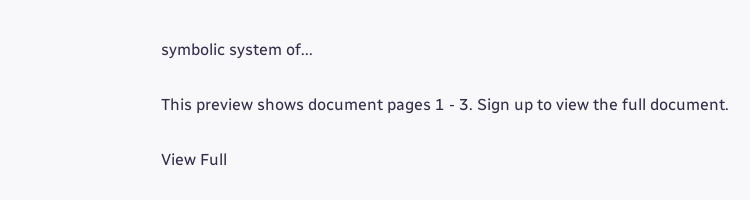symbolic system of...

This preview shows document pages 1 - 3. Sign up to view the full document.

View Full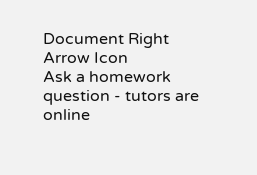Document Right Arrow Icon
Ask a homework question - tutors are online